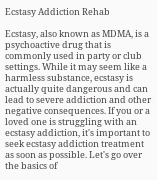Ecstasy Addiction Rehab

Ecstasy, also known as MDMA, is a psychoactive drug that is commonly used in party or club settings. While it may seem like a harmless substance, ecstasy is actually quite dangerous and can lead to severe addiction and other negative consequences. If you or a loved one is struggling with an ecstasy addiction, it's important to seek ecstasy addiction treatment as soon as possible. Let's go over the basics of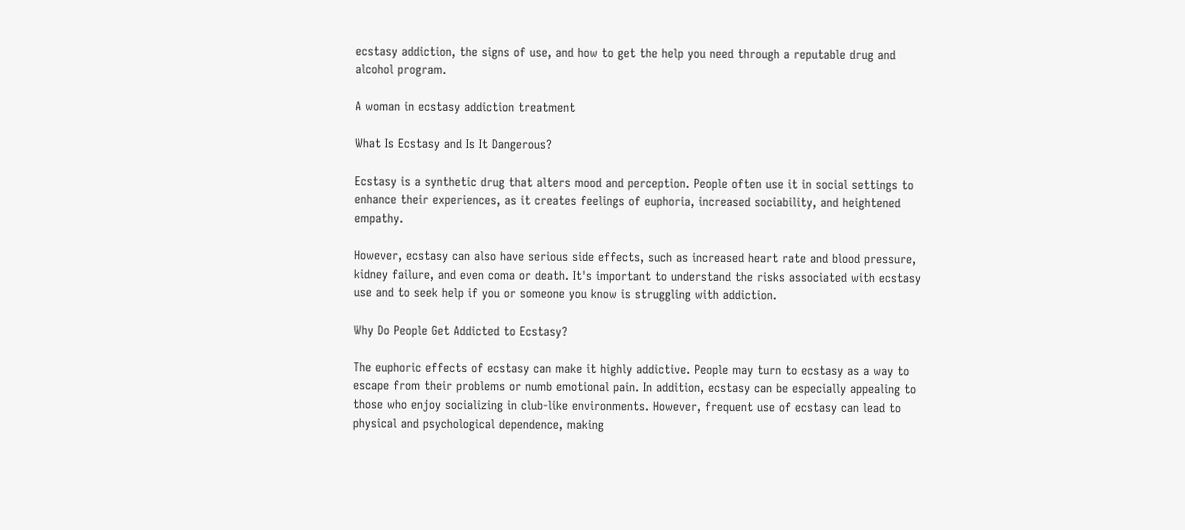ecstasy addiction, the signs of use, and how to get the help you need through a reputable drug and alcohol program.

A woman in ecstasy addiction treatment

What Is Ecstasy and Is It Dangerous?

Ecstasy is a synthetic drug that alters mood and perception. People often use it in social settings to enhance their experiences, as it creates feelings of euphoria, increased sociability, and heightened empathy.

However, ecstasy can also have serious side effects, such as increased heart rate and blood pressure, kidney failure, and even coma or death. It's important to understand the risks associated with ecstasy use and to seek help if you or someone you know is struggling with addiction.

Why Do People Get Addicted to Ecstasy?

The euphoric effects of ecstasy can make it highly addictive. People may turn to ecstasy as a way to escape from their problems or numb emotional pain. In addition, ecstasy can be especially appealing to those who enjoy socializing in club-like environments. However, frequent use of ecstasy can lead to physical and psychological dependence, making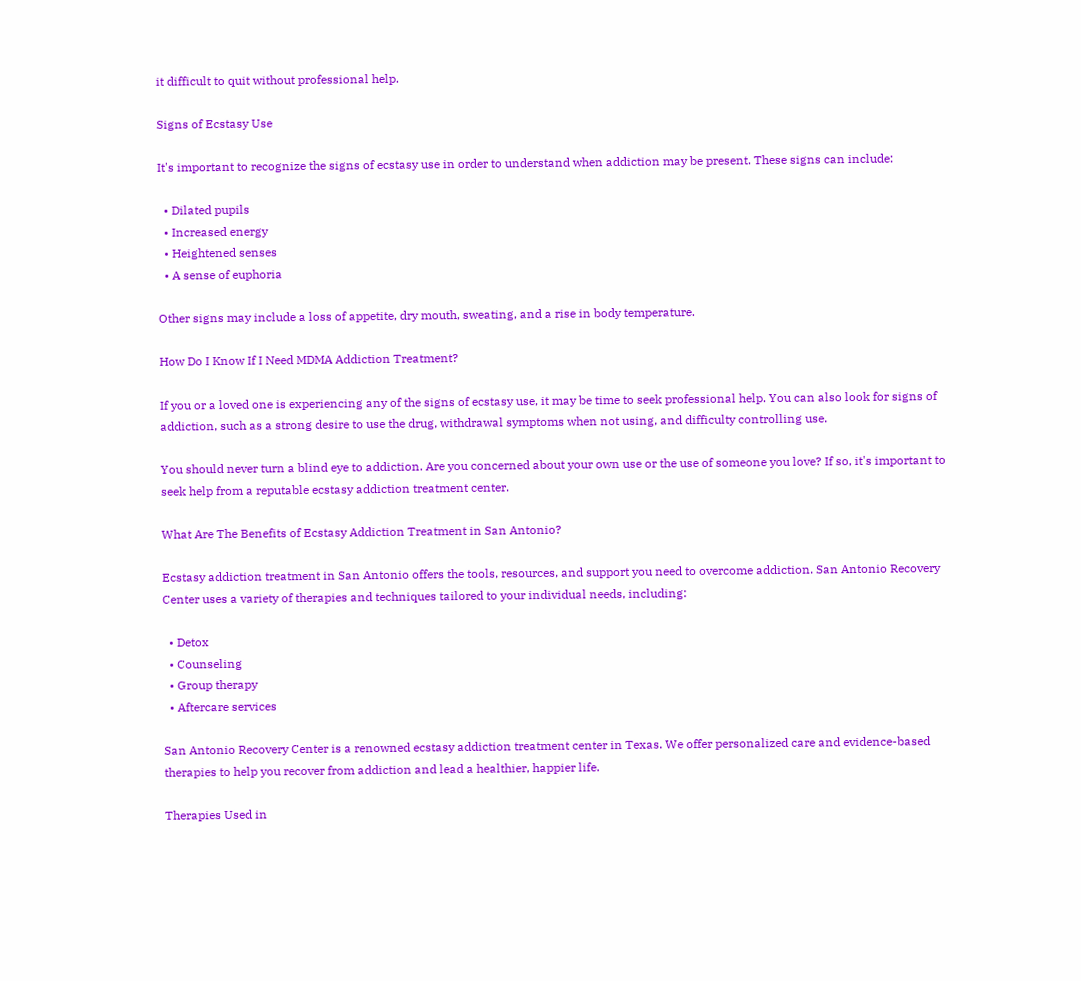it difficult to quit without professional help.

Signs of Ecstasy Use

It's important to recognize the signs of ecstasy use in order to understand when addiction may be present. These signs can include:

  • Dilated pupils
  • Increased energy
  • Heightened senses
  • A sense of euphoria

Other signs may include a loss of appetite, dry mouth, sweating, and a rise in body temperature.

How Do I Know If I Need MDMA Addiction Treatment?

If you or a loved one is experiencing any of the signs of ecstasy use, it may be time to seek professional help. You can also look for signs of addiction, such as a strong desire to use the drug, withdrawal symptoms when not using, and difficulty controlling use.

You should never turn a blind eye to addiction. Are you concerned about your own use or the use of someone you love? If so, it's important to seek help from a reputable ecstasy addiction treatment center.

What Are The Benefits of Ecstasy Addiction Treatment in San Antonio?

Ecstasy addiction treatment in San Antonio offers the tools, resources, and support you need to overcome addiction. San Antonio Recovery Center uses a variety of therapies and techniques tailored to your individual needs, including:

  • Detox
  • Counseling
  • Group therapy
  • Aftercare services

San Antonio Recovery Center is a renowned ecstasy addiction treatment center in Texas. We offer personalized care and evidence-based therapies to help you recover from addiction and lead a healthier, happier life.

Therapies Used in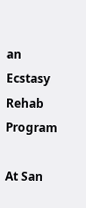an Ecstasy Rehab Program

At San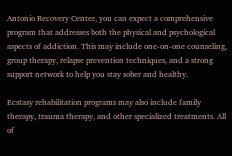Antonio Recovery Center, you can expect a comprehensive program that addresses both the physical and psychological aspects of addiction. This may include one-on-one counseling, group therapy, relapse prevention techniques, and a strong support network to help you stay sober and healthy.

Ecstasy rehabilitation programs may also include family therapy, trauma therapy, and other specialized treatments. All of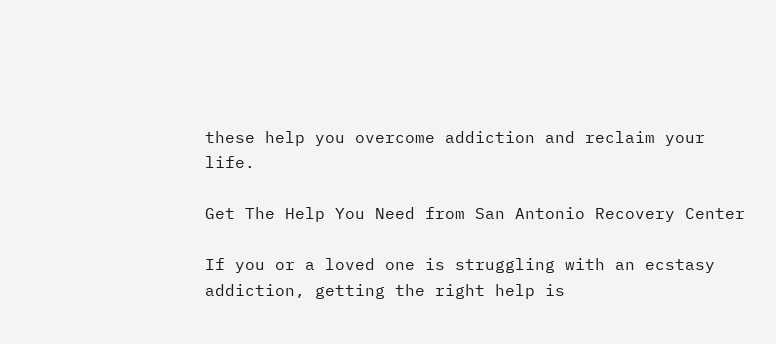these help you overcome addiction and reclaim your life.

Get The Help You Need from San Antonio Recovery Center

If you or a loved one is struggling with an ecstasy addiction, getting the right help is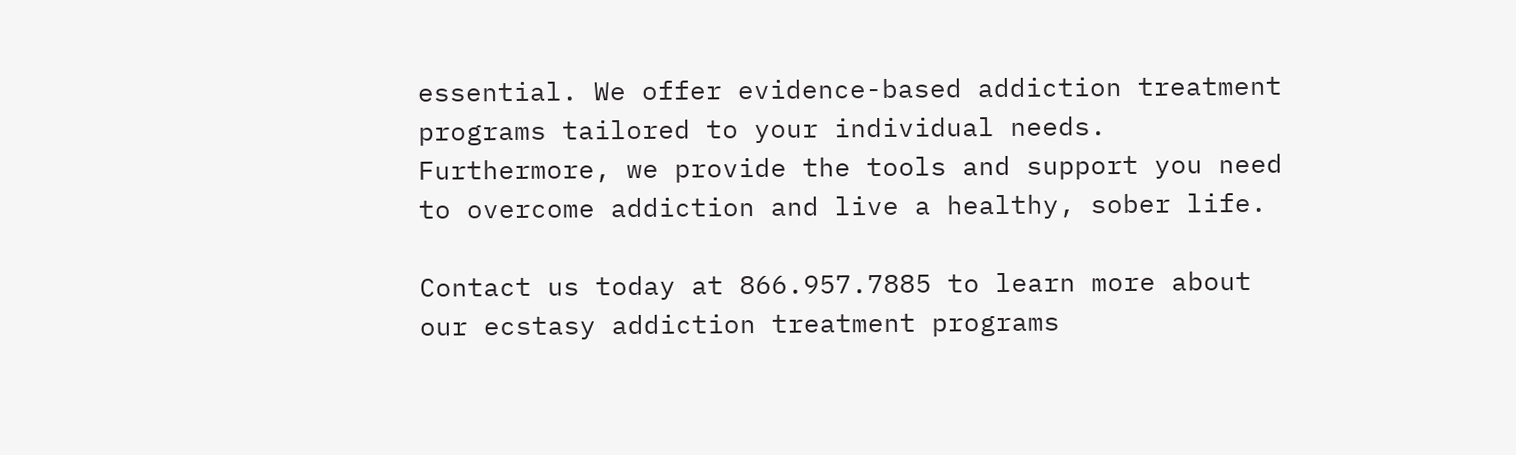essential. We offer evidence-based addiction treatment programs tailored to your individual needs. Furthermore, we provide the tools and support you need to overcome addiction and live a healthy, sober life.

Contact us today at 866.957.7885 to learn more about our ecstasy addiction treatment programs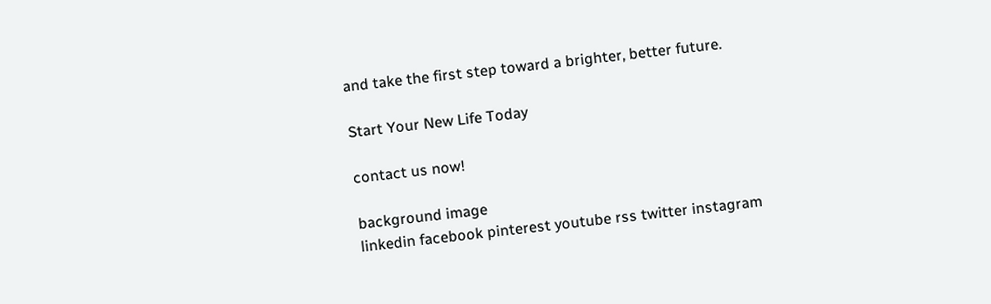and take the first step toward a brighter, better future.

Start Your New Life Today

contact us now!

background image
linkedin facebook pinterest youtube rss twitter instagram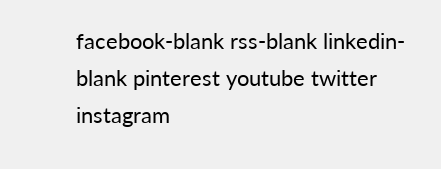facebook-blank rss-blank linkedin-blank pinterest youtube twitter instagram